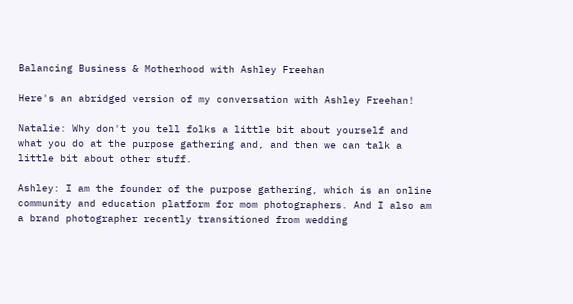Balancing Business & Motherhood with Ashley Freehan

Here's an abridged version of my conversation with Ashley Freehan!

Natalie: Why don't you tell folks a little bit about yourself and what you do at the purpose gathering and, and then we can talk a little bit about other stuff.

Ashley: I am the founder of the purpose gathering, which is an online community and education platform for mom photographers. And I also am a brand photographer recently transitioned from wedding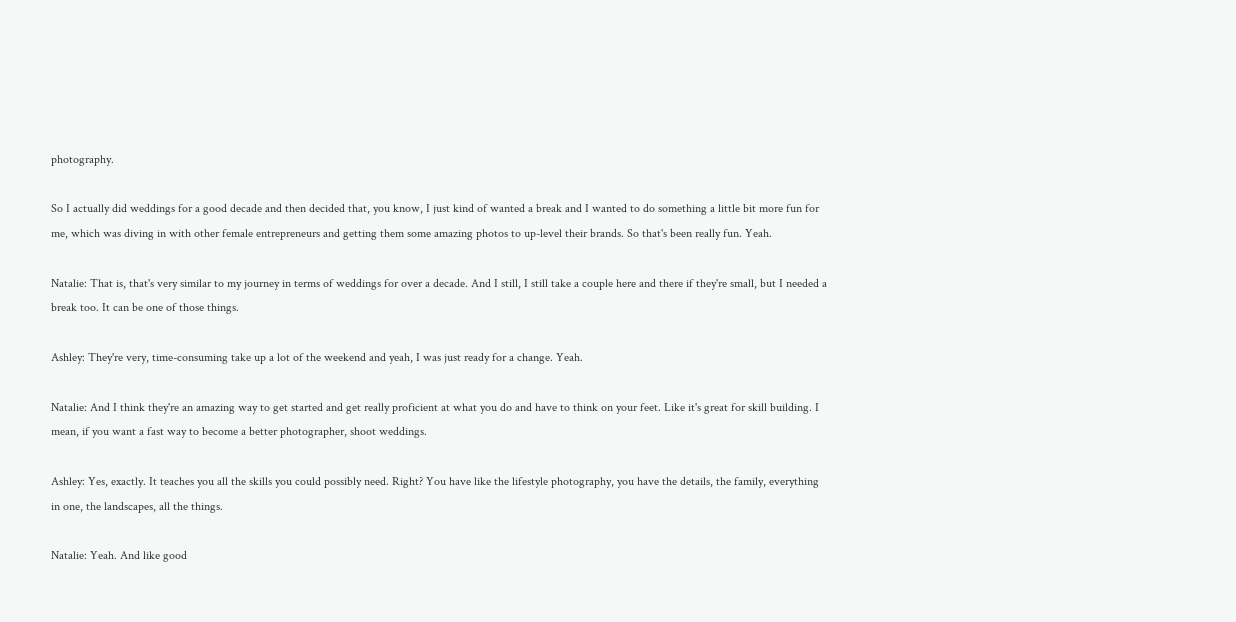photography.

So I actually did weddings for a good decade and then decided that, you know, I just kind of wanted a break and I wanted to do something a little bit more fun for me, which was diving in with other female entrepreneurs and getting them some amazing photos to up-level their brands. So that's been really fun. Yeah.

Natalie: That is, that's very similar to my journey in terms of weddings for over a decade. And I still, I still take a couple here and there if they're small, but I needed a break too. It can be one of those things.

Ashley: They're very, time-consuming take up a lot of the weekend and yeah, I was just ready for a change. Yeah.

Natalie: And I think they're an amazing way to get started and get really proficient at what you do and have to think on your feet. Like it's great for skill building. I mean, if you want a fast way to become a better photographer, shoot weddings.

Ashley: Yes, exactly. It teaches you all the skills you could possibly need. Right? You have like the lifestyle photography, you have the details, the family, everything in one, the landscapes, all the things.

Natalie: Yeah. And like good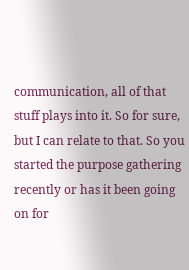communication, all of that stuff plays into it. So for sure, but I can relate to that. So you started the purpose gathering recently or has it been going on for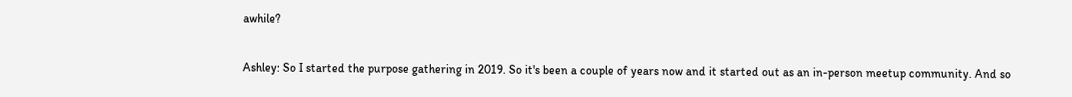awhile?

Ashley: So I started the purpose gathering in 2019. So it's been a couple of years now and it started out as an in-person meetup community. And so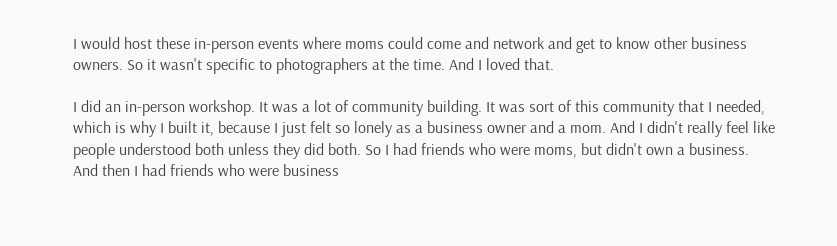I would host these in-person events where moms could come and network and get to know other business owners. So it wasn't specific to photographers at the time. And I loved that.

I did an in-person workshop. It was a lot of community building. It was sort of this community that I needed, which is why I built it, because I just felt so lonely as a business owner and a mom. And I didn't really feel like people understood both unless they did both. So I had friends who were moms, but didn't own a business. And then I had friends who were business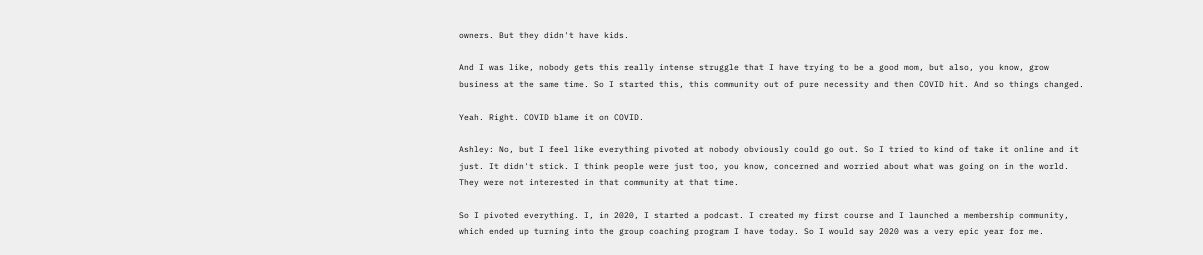owners. But they didn't have kids.

And I was like, nobody gets this really intense struggle that I have trying to be a good mom, but also, you know, grow business at the same time. So I started this, this community out of pure necessity and then COVID hit. And so things changed.

Yeah. Right. COVID blame it on COVID.

Ashley: No, but I feel like everything pivoted at nobody obviously could go out. So I tried to kind of take it online and it just. It didn't stick. I think people were just too, you know, concerned and worried about what was going on in the world. They were not interested in that community at that time.

So I pivoted everything. I, in 2020, I started a podcast. I created my first course and I launched a membership community, which ended up turning into the group coaching program I have today. So I would say 2020 was a very epic year for me.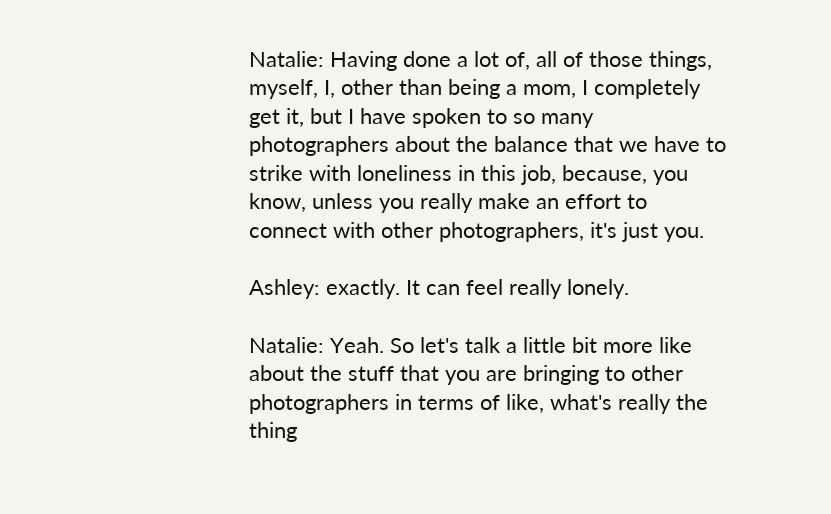Natalie: Having done a lot of, all of those things, myself, I, other than being a mom, I completely get it, but I have spoken to so many photographers about the balance that we have to strike with loneliness in this job, because, you know, unless you really make an effort to connect with other photographers, it's just you.

Ashley: exactly. It can feel really lonely.

Natalie: Yeah. So let's talk a little bit more like about the stuff that you are bringing to other photographers in terms of like, what's really the thing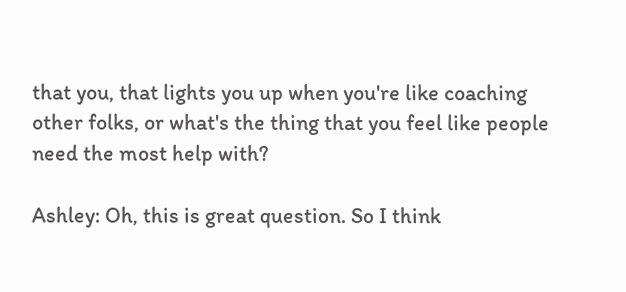that you, that lights you up when you're like coaching other folks, or what's the thing that you feel like people need the most help with?

Ashley: Oh, this is great question. So I think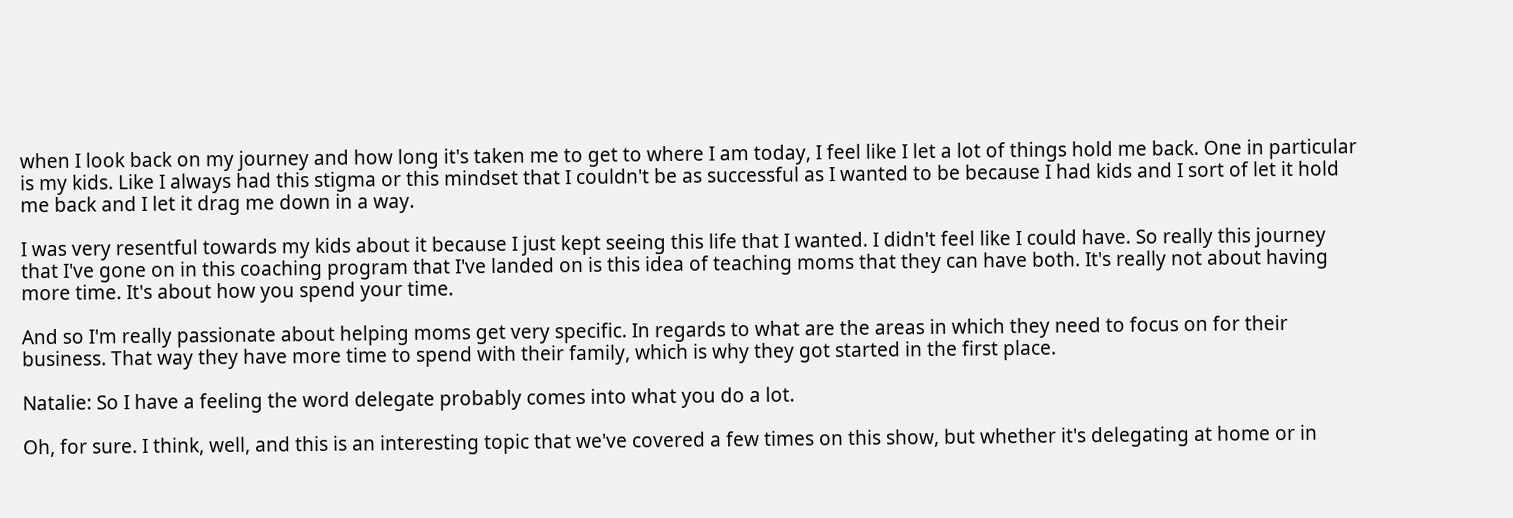when I look back on my journey and how long it's taken me to get to where I am today, I feel like I let a lot of things hold me back. One in particular is my kids. Like I always had this stigma or this mindset that I couldn't be as successful as I wanted to be because I had kids and I sort of let it hold me back and I let it drag me down in a way.

I was very resentful towards my kids about it because I just kept seeing this life that I wanted. I didn't feel like I could have. So really this journey that I've gone on in this coaching program that I've landed on is this idea of teaching moms that they can have both. It's really not about having more time. It's about how you spend your time.

And so I'm really passionate about helping moms get very specific. In regards to what are the areas in which they need to focus on for their business. That way they have more time to spend with their family, which is why they got started in the first place.

Natalie: So I have a feeling the word delegate probably comes into what you do a lot.

Oh, for sure. I think, well, and this is an interesting topic that we've covered a few times on this show, but whether it's delegating at home or in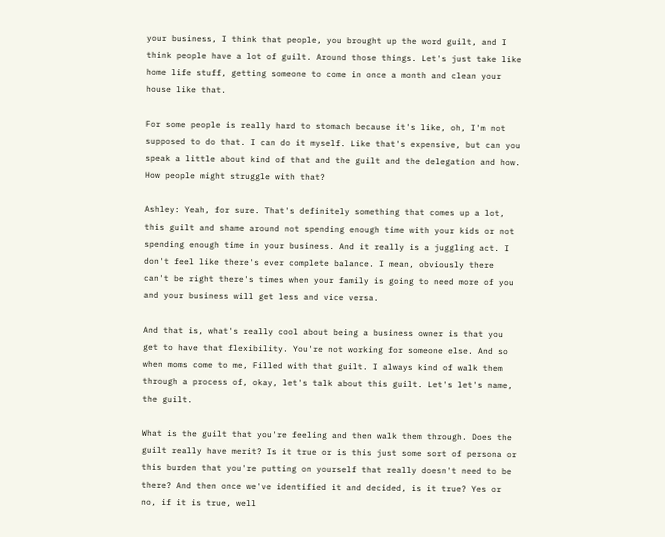your business, I think that people, you brought up the word guilt, and I think people have a lot of guilt. Around those things. Let's just take like home life stuff, getting someone to come in once a month and clean your house like that.

For some people is really hard to stomach because it's like, oh, I'm not supposed to do that. I can do it myself. Like that's expensive, but can you speak a little about kind of that and the guilt and the delegation and how. How people might struggle with that?

Ashley: Yeah, for sure. That's definitely something that comes up a lot, this guilt and shame around not spending enough time with your kids or not spending enough time in your business. And it really is a juggling act. I don't feel like there's ever complete balance. I mean, obviously there can't be right there's times when your family is going to need more of you and your business will get less and vice versa.

And that is, what's really cool about being a business owner is that you get to have that flexibility. You're not working for someone else. And so when moms come to me, Filled with that guilt. I always kind of walk them through a process of, okay, let's talk about this guilt. Let's let's name, the guilt.

What is the guilt that you're feeling and then walk them through. Does the guilt really have merit? Is it true or is this just some sort of persona or this burden that you're putting on yourself that really doesn't need to be there? And then once we've identified it and decided, is it true? Yes or no, if it is true, well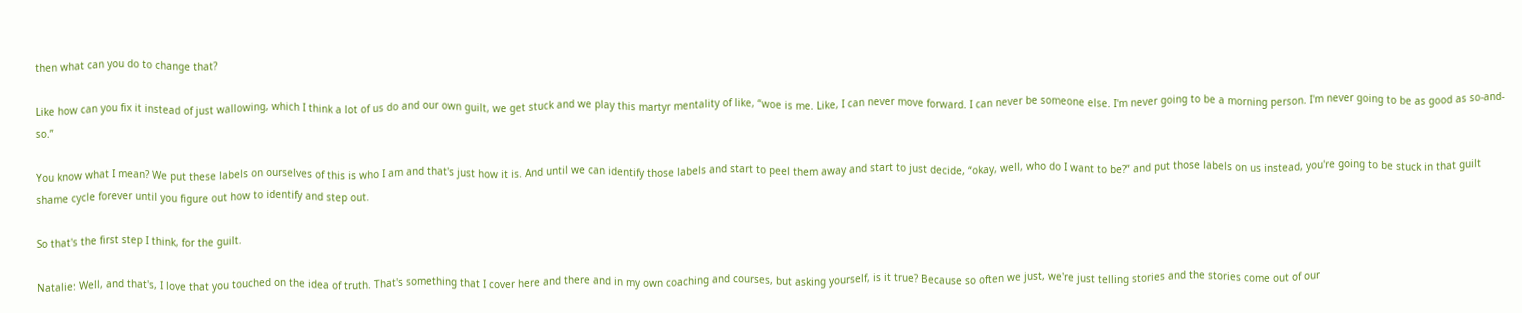then what can you do to change that?

Like how can you fix it instead of just wallowing, which I think a lot of us do and our own guilt, we get stuck and we play this martyr mentality of like, “woe is me. Like, I can never move forward. I can never be someone else. I'm never going to be a morning person. I'm never going to be as good as so-and-so.”

You know what I mean? We put these labels on ourselves of this is who I am and that's just how it is. And until we can identify those labels and start to peel them away and start to just decide, “okay, well, who do I want to be?” and put those labels on us instead, you're going to be stuck in that guilt shame cycle forever until you figure out how to identify and step out.

So that's the first step I think, for the guilt.

Natalie: Well, and that's, I love that you touched on the idea of truth. That's something that I cover here and there and in my own coaching and courses, but asking yourself, is it true? Because so often we just, we're just telling stories and the stories come out of our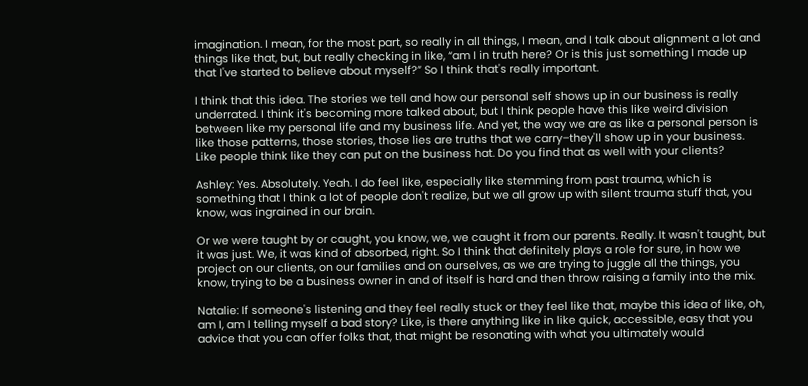imagination. I mean, for the most part, so really in all things, I mean, and I talk about alignment a lot and things like that, but, but really checking in like, “am I in truth here? Or is this just something I made up that I've started to believe about myself?” So I think that's really important.

I think that this idea. The stories we tell and how our personal self shows up in our business is really underrated. I think it's becoming more talked about, but I think people have this like weird division between like my personal life and my business life. And yet, the way we are as like a personal person is like those patterns, those stories, those lies are truths that we carry–they'll show up in your business. Like people think like they can put on the business hat. Do you find that as well with your clients?

Ashley: Yes. Absolutely. Yeah. I do feel like, especially like stemming from past trauma, which is something that I think a lot of people don't realize, but we all grow up with silent trauma stuff that, you know, was ingrained in our brain.

Or we were taught by or caught, you know, we, we caught it from our parents. Really. It wasn't taught, but it was just. We, it was kind of absorbed, right. So I think that definitely plays a role for sure, in how we project on our clients, on our families and on ourselves, as we are trying to juggle all the things, you know, trying to be a business owner in and of itself is hard and then throw raising a family into the mix.

Natalie: If someone's listening and they feel really stuck or they feel like that, maybe this idea of like, oh, am I, am I telling myself a bad story? Like, is there anything like in like quick, accessible, easy that you advice that you can offer folks that, that might be resonating with what you ultimately would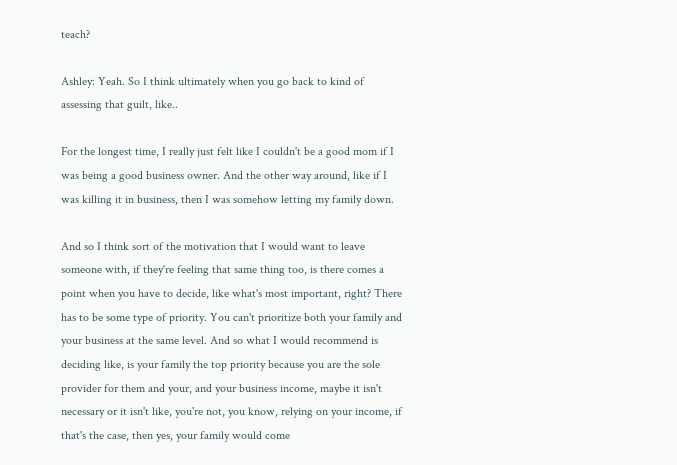teach?

Ashley: Yeah. So I think ultimately when you go back to kind of assessing that guilt, like..

For the longest time, I really just felt like I couldn't be a good mom if I was being a good business owner. And the other way around, like if I was killing it in business, then I was somehow letting my family down.

And so I think sort of the motivation that I would want to leave someone with, if they're feeling that same thing too, is there comes a point when you have to decide, like what's most important, right? There has to be some type of priority. You can't prioritize both your family and your business at the same level. And so what I would recommend is deciding like, is your family the top priority because you are the sole provider for them and your, and your business income, maybe it isn't necessary or it isn't like, you're not, you know, relying on your income, if that's the case, then yes, your family would come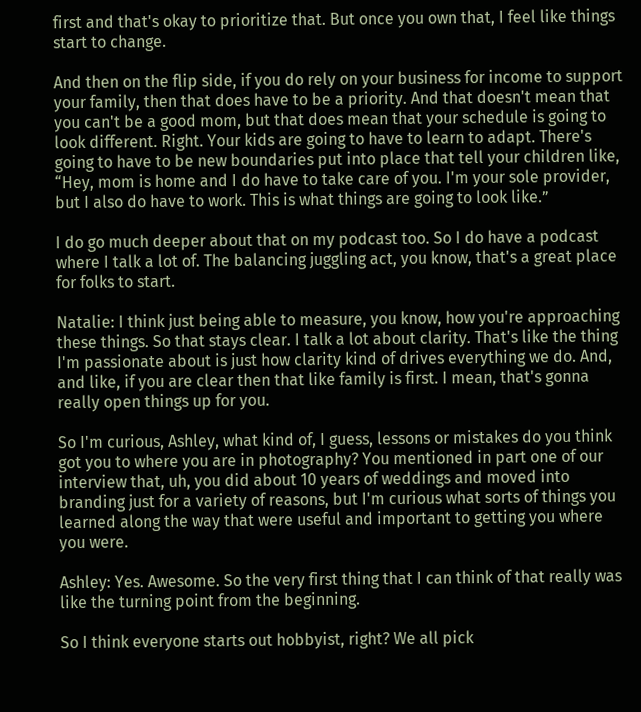first and that's okay to prioritize that. But once you own that, I feel like things start to change.

And then on the flip side, if you do rely on your business for income to support your family, then that does have to be a priority. And that doesn't mean that you can't be a good mom, but that does mean that your schedule is going to look different. Right. Your kids are going to have to learn to adapt. There's going to have to be new boundaries put into place that tell your children like, “Hey, mom is home and I do have to take care of you. I'm your sole provider, but I also do have to work. This is what things are going to look like.”

I do go much deeper about that on my podcast too. So I do have a podcast where I talk a lot of. The balancing juggling act, you know, that's a great place for folks to start.

Natalie: I think just being able to measure, you know, how you're approaching these things. So that stays clear. I talk a lot about clarity. That's like the thing I'm passionate about is just how clarity kind of drives everything we do. And, and like, if you are clear then that like family is first. I mean, that's gonna really open things up for you.

So I'm curious, Ashley, what kind of, I guess, lessons or mistakes do you think got you to where you are in photography? You mentioned in part one of our interview that, uh, you did about 10 years of weddings and moved into branding just for a variety of reasons, but I'm curious what sorts of things you learned along the way that were useful and important to getting you where you were.

Ashley: Yes. Awesome. So the very first thing that I can think of that really was like the turning point from the beginning.

So I think everyone starts out hobbyist, right? We all pick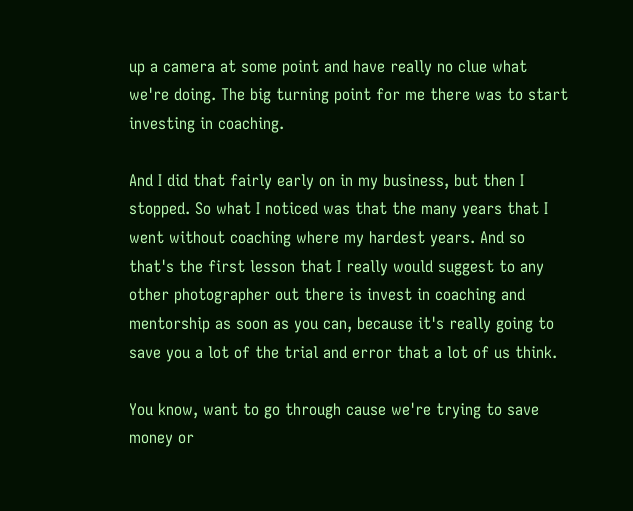up a camera at some point and have really no clue what we're doing. The big turning point for me there was to start investing in coaching.

And I did that fairly early on in my business, but then I stopped. So what I noticed was that the many years that I went without coaching where my hardest years. And so that's the first lesson that I really would suggest to any other photographer out there is invest in coaching and mentorship as soon as you can, because it's really going to save you a lot of the trial and error that a lot of us think.

You know, want to go through cause we're trying to save money or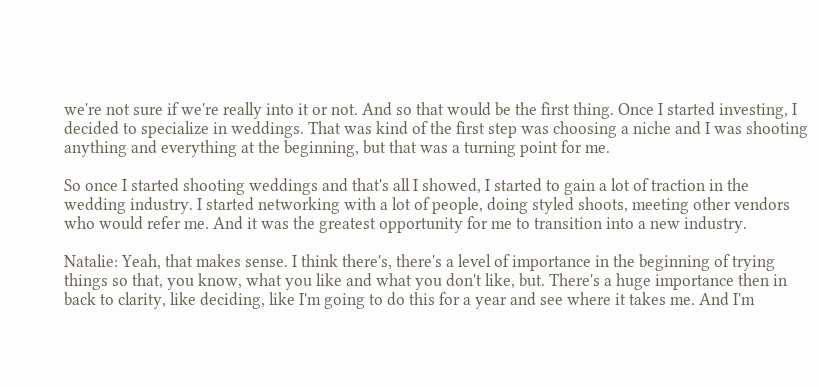we're not sure if we're really into it or not. And so that would be the first thing. Once I started investing, I decided to specialize in weddings. That was kind of the first step was choosing a niche and I was shooting anything and everything at the beginning, but that was a turning point for me.

So once I started shooting weddings and that's all I showed, I started to gain a lot of traction in the wedding industry. I started networking with a lot of people, doing styled shoots, meeting other vendors who would refer me. And it was the greatest opportunity for me to transition into a new industry.

Natalie: Yeah, that makes sense. I think there's, there's a level of importance in the beginning of trying things so that, you know, what you like and what you don't like, but. There's a huge importance then in back to clarity, like deciding, like I'm going to do this for a year and see where it takes me. And I'm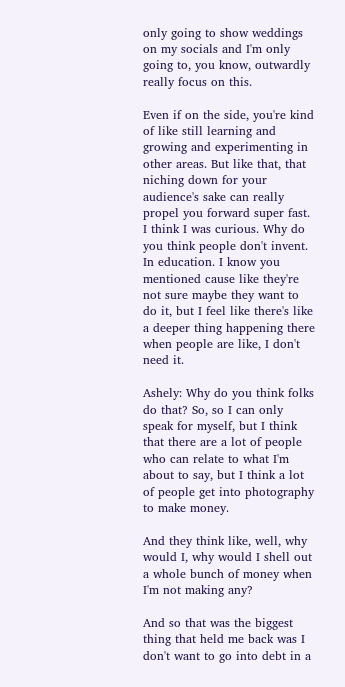only going to show weddings on my socials and I'm only going to, you know, outwardly really focus on this.

Even if on the side, you're kind of like still learning and growing and experimenting in other areas. But like that, that niching down for your audience's sake can really propel you forward super fast. I think I was curious. Why do you think people don't invent. In education. I know you mentioned cause like they're not sure maybe they want to do it, but I feel like there's like a deeper thing happening there when people are like, I don't need it.

Ashely: Why do you think folks do that? So, so I can only speak for myself, but I think that there are a lot of people who can relate to what I'm about to say, but I think a lot of people get into photography to make money.

And they think like, well, why would I, why would I shell out a whole bunch of money when I'm not making any?

And so that was the biggest thing that held me back was I don't want to go into debt in a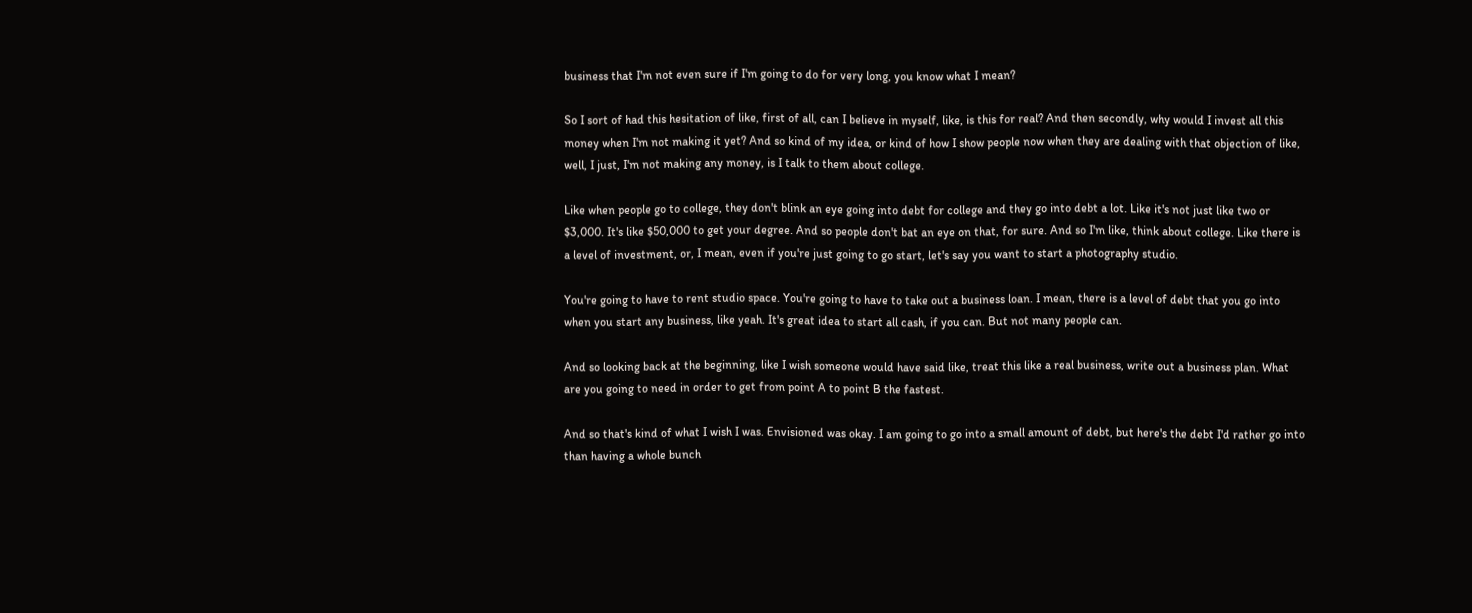business that I'm not even sure if I'm going to do for very long, you know what I mean?

So I sort of had this hesitation of like, first of all, can I believe in myself, like, is this for real? And then secondly, why would I invest all this money when I'm not making it yet? And so kind of my idea, or kind of how I show people now when they are dealing with that objection of like, well, I just, I'm not making any money, is I talk to them about college.

Like when people go to college, they don't blink an eye going into debt for college and they go into debt a lot. Like it's not just like two or $3,000. It's like $50,000 to get your degree. And so people don't bat an eye on that, for sure. And so I'm like, think about college. Like there is a level of investment, or, I mean, even if you're just going to go start, let's say you want to start a photography studio.

You're going to have to rent studio space. You're going to have to take out a business loan. I mean, there is a level of debt that you go into when you start any business, like yeah. It's great idea to start all cash, if you can. But not many people can.

And so looking back at the beginning, like I wish someone would have said like, treat this like a real business, write out a business plan. What are you going to need in order to get from point A to point B the fastest.

And so that's kind of what I wish I was. Envisioned was okay. I am going to go into a small amount of debt, but here's the debt I'd rather go into than having a whole bunch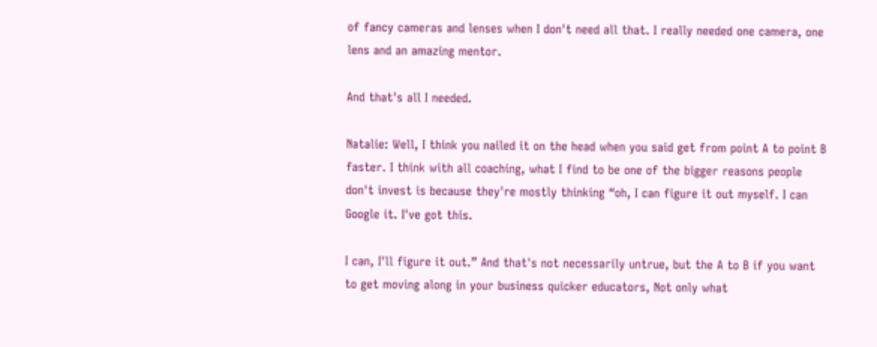of fancy cameras and lenses when I don't need all that. I really needed one camera, one lens and an amazing mentor.

And that's all I needed.

Natalie: Well, I think you nailed it on the head when you said get from point A to point B faster. I think with all coaching, what I find to be one of the bigger reasons people don't invest is because they're mostly thinking “oh, I can figure it out myself. I can Google it. I've got this.

I can, I'll figure it out.” And that's not necessarily untrue, but the A to B if you want to get moving along in your business quicker educators, Not only what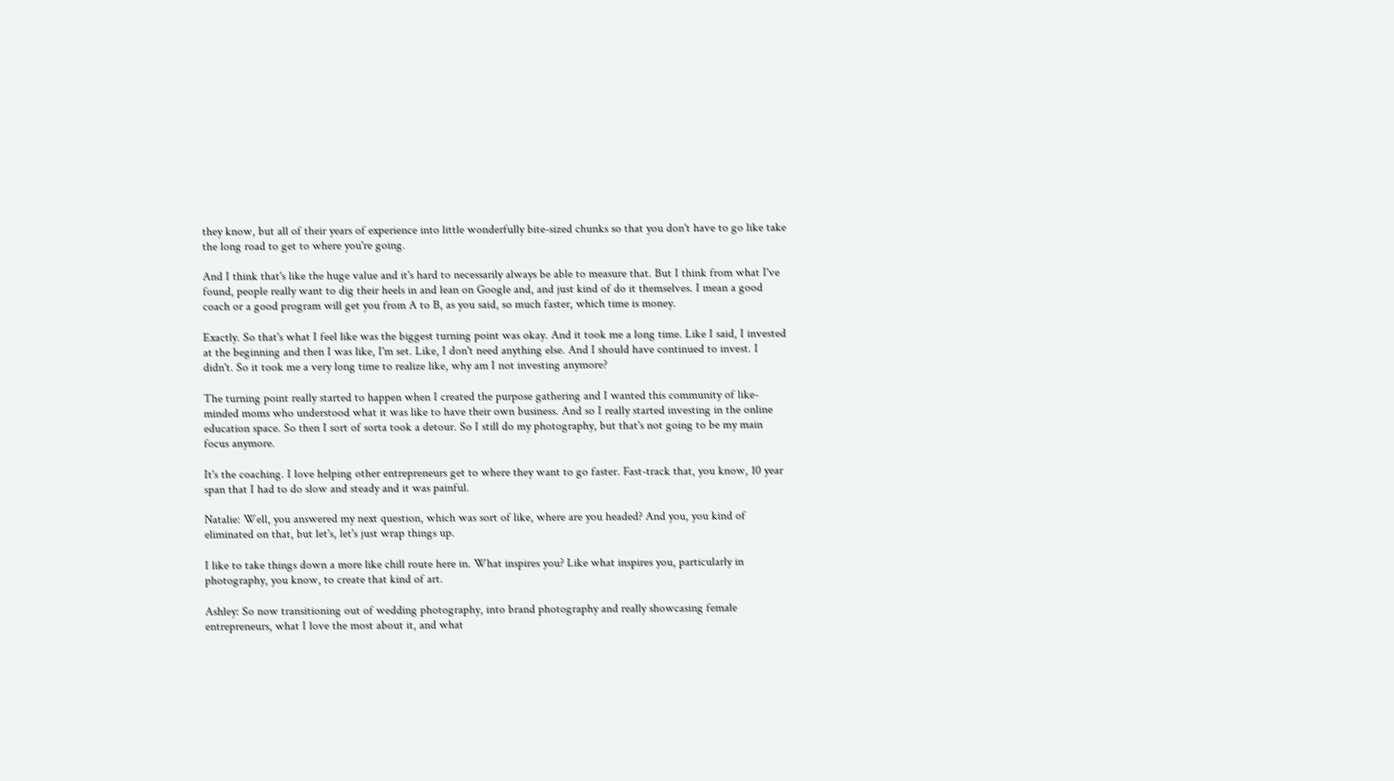they know, but all of their years of experience into little wonderfully bite-sized chunks so that you don't have to go like take the long road to get to where you're going.

And I think that's like the huge value and it's hard to necessarily always be able to measure that. But I think from what I've found, people really want to dig their heels in and lean on Google and, and just kind of do it themselves. I mean a good coach or a good program will get you from A to B, as you said, so much faster, which time is money.

Exactly. So that's what I feel like was the biggest turning point was okay. And it took me a long time. Like I said, I invested at the beginning and then I was like, I'm set. Like, I don't need anything else. And I should have continued to invest. I didn't. So it took me a very long time to realize like, why am I not investing anymore?

The turning point really started to happen when I created the purpose gathering and I wanted this community of like-minded moms who understood what it was like to have their own business. And so I really started investing in the online education space. So then I sort of sorta took a detour. So I still do my photography, but that's not going to be my main focus anymore.

It's the coaching. I love helping other entrepreneurs get to where they want to go faster. Fast-track that, you know, 10 year span that I had to do slow and steady and it was painful.

Natalie: Well, you answered my next question, which was sort of like, where are you headed? And you, you kind of eliminated on that, but let's, let's just wrap things up.

I like to take things down a more like chill route here in. What inspires you? Like what inspires you, particularly in photography, you know, to create that kind of art.

Ashley: So now transitioning out of wedding photography, into brand photography and really showcasing female entrepreneurs, what I love the most about it, and what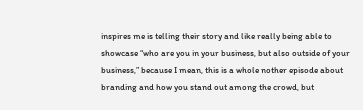inspires me is telling their story and like really being able to showcase “who are you in your business, but also outside of your business,” because I mean, this is a whole nother episode about branding and how you stand out among the crowd, but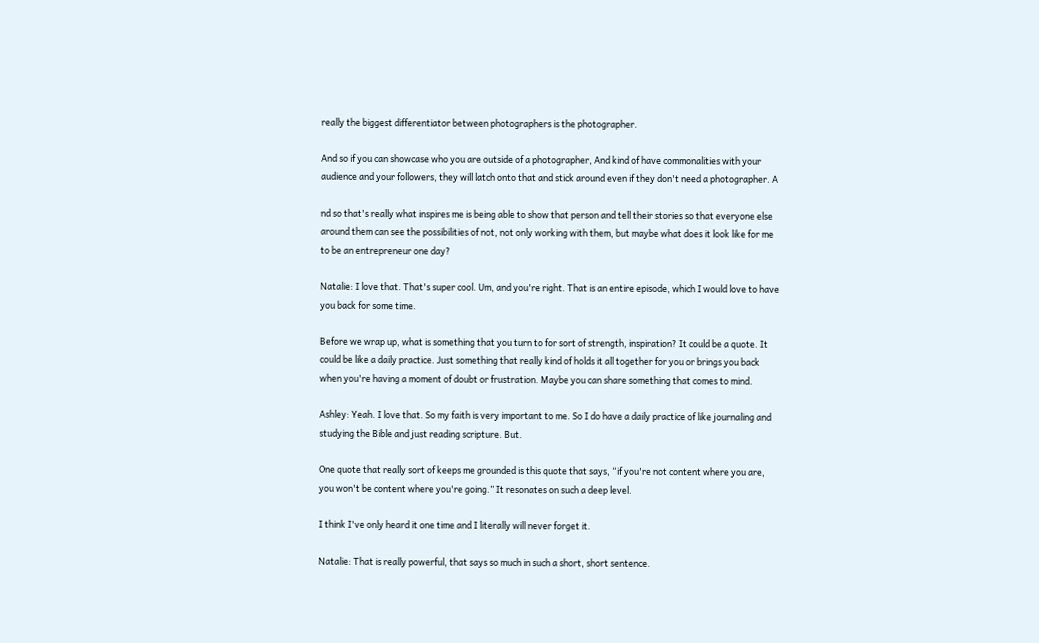really the biggest differentiator between photographers is the photographer.

And so if you can showcase who you are outside of a photographer, And kind of have commonalities with your audience and your followers, they will latch onto that and stick around even if they don't need a photographer. A

nd so that's really what inspires me is being able to show that person and tell their stories so that everyone else around them can see the possibilities of not, not only working with them, but maybe what does it look like for me to be an entrepreneur one day?

Natalie: I love that. That's super cool. Um, and you're right. That is an entire episode, which I would love to have you back for some time.

Before we wrap up, what is something that you turn to for sort of strength, inspiration? It could be a quote. It could be like a daily practice. Just something that really kind of holds it all together for you or brings you back when you're having a moment of doubt or frustration. Maybe you can share something that comes to mind.

Ashley: Yeah. I love that. So my faith is very important to me. So I do have a daily practice of like journaling and studying the Bible and just reading scripture. But.

One quote that really sort of keeps me grounded is this quote that says, “if you're not content where you are, you won't be content where you're going.” It resonates on such a deep level.

I think I've only heard it one time and I literally will never forget it.

Natalie: That is really powerful, that says so much in such a short, short sentence.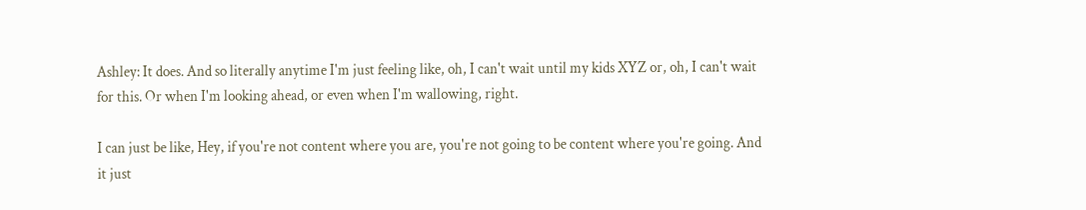Ashley: It does. And so literally anytime I'm just feeling like, oh, I can't wait until my kids XYZ or, oh, I can't wait for this. Or when I'm looking ahead, or even when I'm wallowing, right.

I can just be like, Hey, if you're not content where you are, you're not going to be content where you're going. And it just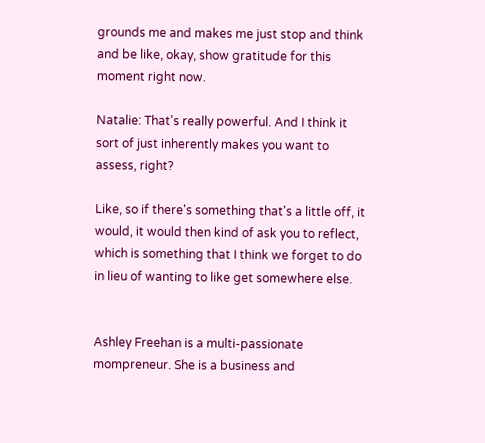grounds me and makes me just stop and think and be like, okay, show gratitude for this moment right now.

Natalie: That's really powerful. And I think it sort of just inherently makes you want to assess, right?

Like, so if there's something that's a little off, it would, it would then kind of ask you to reflect, which is something that I think we forget to do in lieu of wanting to like get somewhere else.


Ashley Freehan is a multi-passionate mompreneur. She is a business and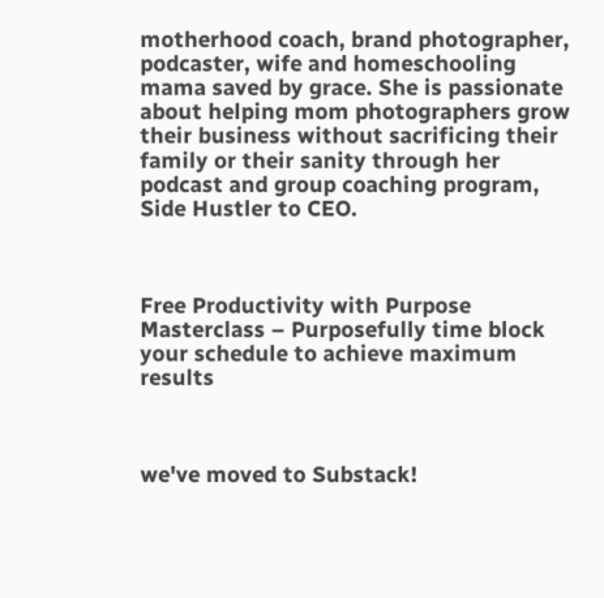motherhood coach, brand photographer, podcaster, wife and homeschooling mama saved by grace. She is passionate about helping mom photographers grow their business without sacrificing their family or their sanity through her podcast and group coaching program, Side Hustler to CEO.



Free Productivity with Purpose Masterclass – Purposefully time block your schedule to achieve maximum results



we've moved to Substack!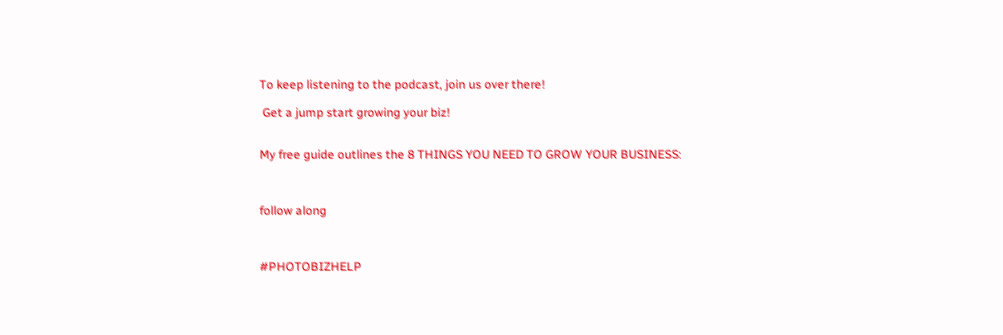To keep listening to the podcast, join us over there!

 Get a jump start growing your biz!


My free guide outlines the 8 THINGS YOU NEED TO GROW YOUR BUSINESS:



follow along



#PHOTOBIZHELP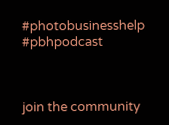#photobusinesshelp #pbhpodcast



join the community